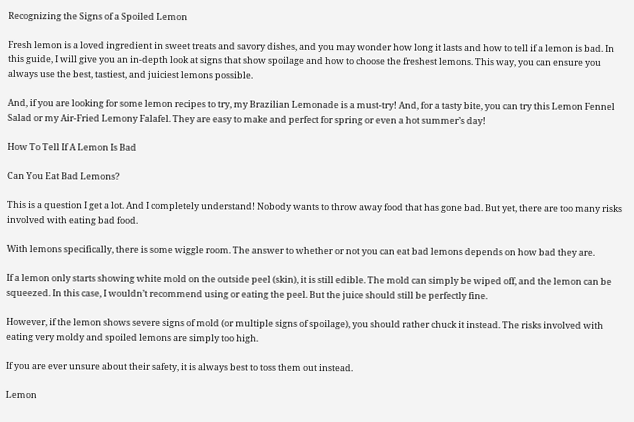Recognizing the Signs of a Spoiled Lemon

Fresh lemon is a loved ingredient in sweet treats and savory dishes, and you may wonder how long it lasts and how to tell if a lemon is bad. In this guide, I will give you an in-depth look at signs that show spoilage and how to choose the freshest lemons. This way, you can ensure you always use the best, tastiest, and juiciest lemons possible.

And, if you are looking for some lemon recipes to try, my Brazilian Lemonade is a must-try! And, for a tasty bite, you can try this Lemon Fennel Salad or my Air-Fried Lemony Falafel. They are easy to make and perfect for spring or even a hot summer’s day!

How To Tell If A Lemon Is Bad

Can You Eat Bad Lemons?

This is a question I get a lot. And I completely understand! Nobody wants to throw away food that has gone bad. But yet, there are too many risks involved with eating bad food.

With lemons specifically, there is some wiggle room. The answer to whether or not you can eat bad lemons depends on how bad they are.

If a lemon only starts showing white mold on the outside peel (skin), it is still edible. The mold can simply be wiped off, and the lemon can be squeezed. In this case, I wouldn’t recommend using or eating the peel. But the juice should still be perfectly fine.

However, if the lemon shows severe signs of mold (or multiple signs of spoilage), you should rather chuck it instead. The risks involved with eating very moldy and spoiled lemons are simply too high.

If you are ever unsure about their safety, it is always best to toss them out instead.

Lemon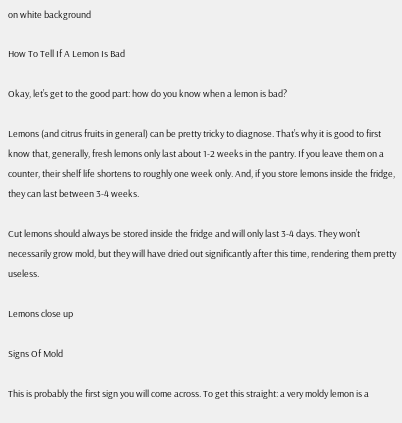on white background

How To Tell If A Lemon Is Bad

Okay, let’s get to the good part: how do you know when a lemon is bad?

Lemons (and citrus fruits in general) can be pretty tricky to diagnose. That’s why it is good to first know that, generally, fresh lemons only last about 1-2 weeks in the pantry. If you leave them on a counter, their shelf life shortens to roughly one week only. And, if you store lemons inside the fridge, they can last between 3-4 weeks.

Cut lemons should always be stored inside the fridge and will only last 3-4 days. They won’t necessarily grow mold, but they will have dried out significantly after this time, rendering them pretty useless.

Lemons close up

Signs Of Mold

This is probably the first sign you will come across. To get this straight: a very moldy lemon is a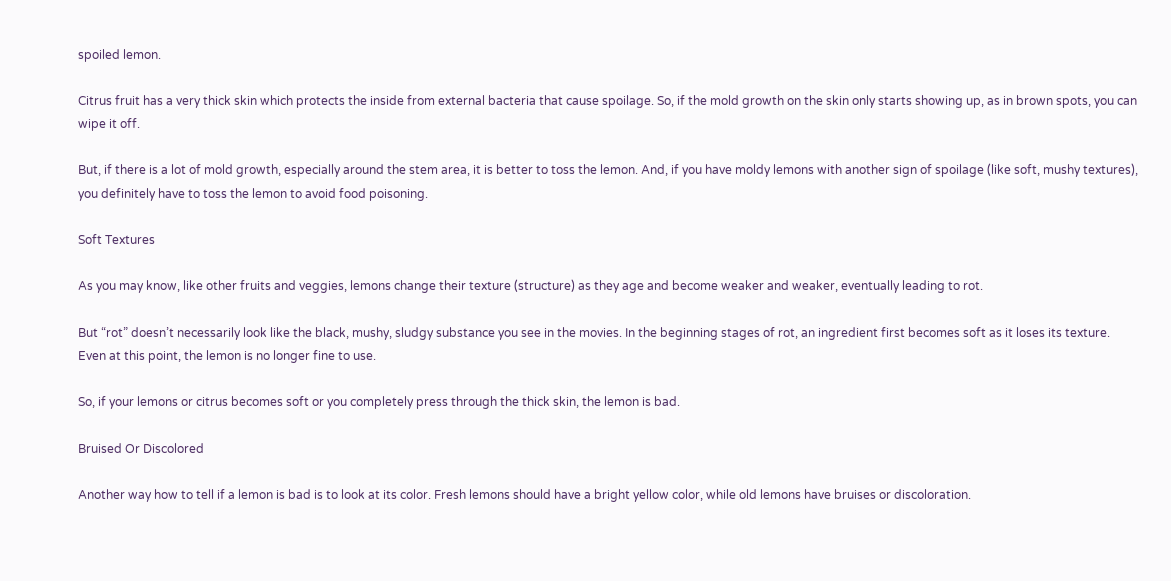spoiled lemon.

Citrus fruit has a very thick skin which protects the inside from external bacteria that cause spoilage. So, if the mold growth on the skin only starts showing up, as in brown spots, you can wipe it off.

But, if there is a lot of mold growth, especially around the stem area, it is better to toss the lemon. And, if you have moldy lemons with another sign of spoilage (like soft, mushy textures), you definitely have to toss the lemon to avoid food poisoning.

Soft Textures

As you may know, like other fruits and veggies, lemons change their texture (structure) as they age and become weaker and weaker, eventually leading to rot.

But “rot” doesn’t necessarily look like the black, mushy, sludgy substance you see in the movies. In the beginning stages of rot, an ingredient first becomes soft as it loses its texture. Even at this point, the lemon is no longer fine to use.

So, if your lemons or citrus becomes soft or you completely press through the thick skin, the lemon is bad.

Bruised Or Discolored

Another way how to tell if a lemon is bad is to look at its color. Fresh lemons should have a bright yellow color, while old lemons have bruises or discoloration.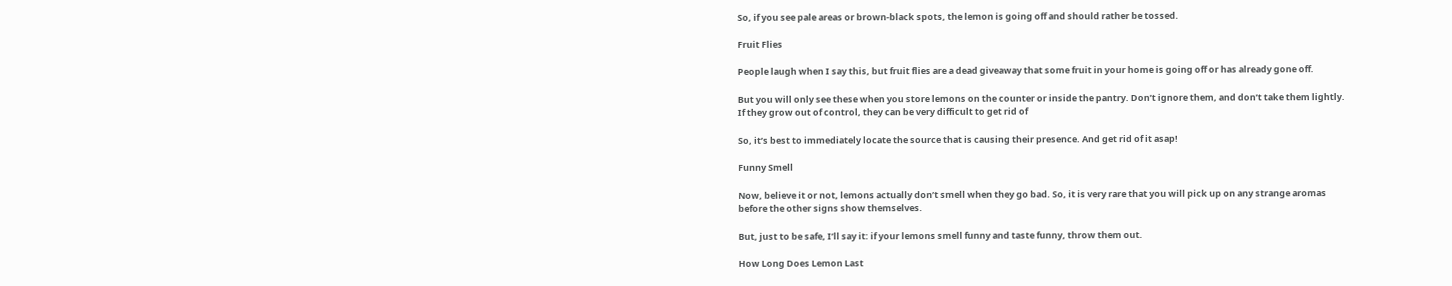So, if you see pale areas or brown-black spots, the lemon is going off and should rather be tossed.

Fruit Flies

People laugh when I say this, but fruit flies are a dead giveaway that some fruit in your home is going off or has already gone off.

But you will only see these when you store lemons on the counter or inside the pantry. Don’t ignore them, and don’t take them lightly. If they grow out of control, they can be very difficult to get rid of

So, it’s best to immediately locate the source that is causing their presence. And get rid of it asap!

Funny Smell

Now, believe it or not, lemons actually don’t smell when they go bad. So, it is very rare that you will pick up on any strange aromas before the other signs show themselves.

But, just to be safe, I’ll say it: if your lemons smell funny and taste funny, throw them out.

How Long Does Lemon Last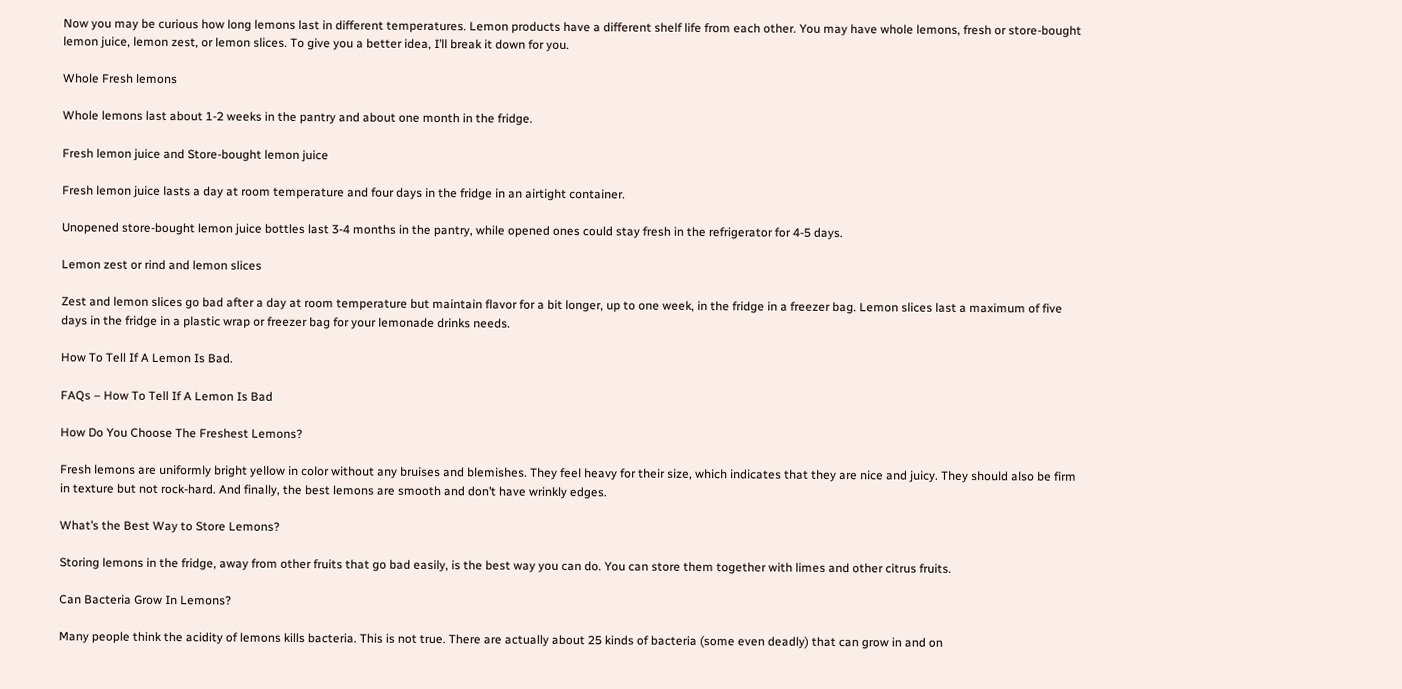Now you may be curious how long lemons last in different temperatures. Lemon products have a different shelf life from each other. You may have whole lemons, fresh or store-bought lemon juice, lemon zest, or lemon slices. To give you a better idea, I’ll break it down for you.

Whole Fresh lemons

Whole lemons last about 1-2 weeks in the pantry and about one month in the fridge.

Fresh lemon juice and Store-bought lemon juice

Fresh lemon juice lasts a day at room temperature and four days in the fridge in an airtight container.

Unopened store-bought lemon juice bottles last 3-4 months in the pantry, while opened ones could stay fresh in the refrigerator for 4-5 days.

Lemon zest or rind and lemon slices

Zest and lemon slices go bad after a day at room temperature but maintain flavor for a bit longer, up to one week, in the fridge in a freezer bag. Lemon slices last a maximum of five days in the fridge in a plastic wrap or freezer bag for your lemonade drinks needs.

How To Tell If A Lemon Is Bad.

FAQs – How To Tell If A Lemon Is Bad

How Do You Choose The Freshest Lemons?

Fresh lemons are uniformly bright yellow in color without any bruises and blemishes. They feel heavy for their size, which indicates that they are nice and juicy. They should also be firm in texture but not rock-hard. And finally, the best lemons are smooth and don’t have wrinkly edges.

What’s the Best Way to Store Lemons?

Storing lemons in the fridge, away from other fruits that go bad easily, is the best way you can do. You can store them together with limes and other citrus fruits.

Can Bacteria Grow In Lemons?

Many people think the acidity of lemons kills bacteria. This is not true. There are actually about 25 kinds of bacteria (some even deadly) that can grow in and on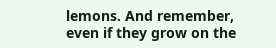lemons. And remember, even if they grow on the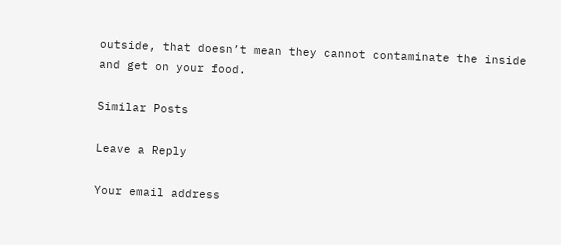outside, that doesn’t mean they cannot contaminate the inside and get on your food.

Similar Posts

Leave a Reply

Your email address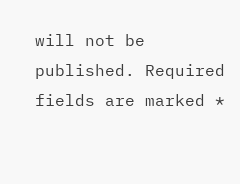will not be published. Required fields are marked *